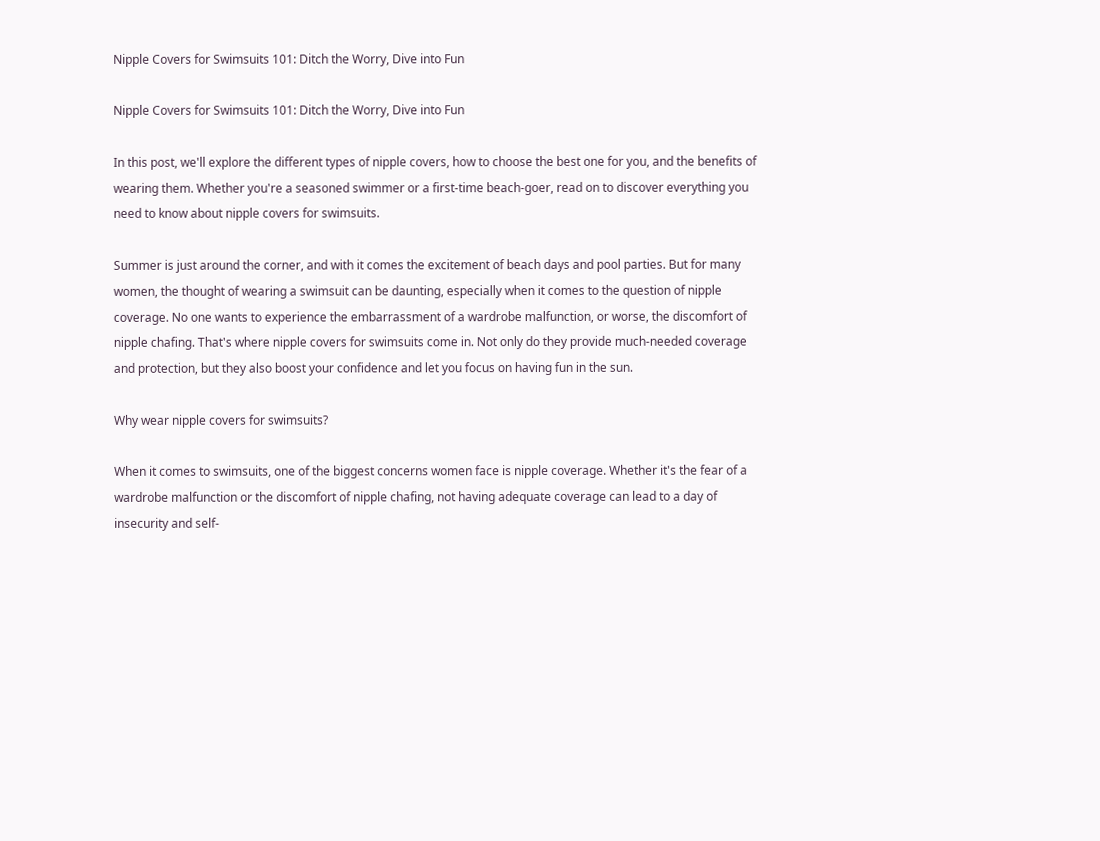Nipple Covers for Swimsuits 101: Ditch the Worry, Dive into Fun

Nipple Covers for Swimsuits 101: Ditch the Worry, Dive into Fun

In this post, we'll explore the different types of nipple covers, how to choose the best one for you, and the benefits of wearing them. Whether you're a seasoned swimmer or a first-time beach-goer, read on to discover everything you need to know about nipple covers for swimsuits.

Summer is just around the corner, and with it comes the excitement of beach days and pool parties. But for many women, the thought of wearing a swimsuit can be daunting, especially when it comes to the question of nipple coverage. No one wants to experience the embarrassment of a wardrobe malfunction, or worse, the discomfort of nipple chafing. That's where nipple covers for swimsuits come in. Not only do they provide much-needed coverage and protection, but they also boost your confidence and let you focus on having fun in the sun.

Why wear nipple covers for swimsuits?

When it comes to swimsuits, one of the biggest concerns women face is nipple coverage. Whether it's the fear of a wardrobe malfunction or the discomfort of nipple chafing, not having adequate coverage can lead to a day of insecurity and self-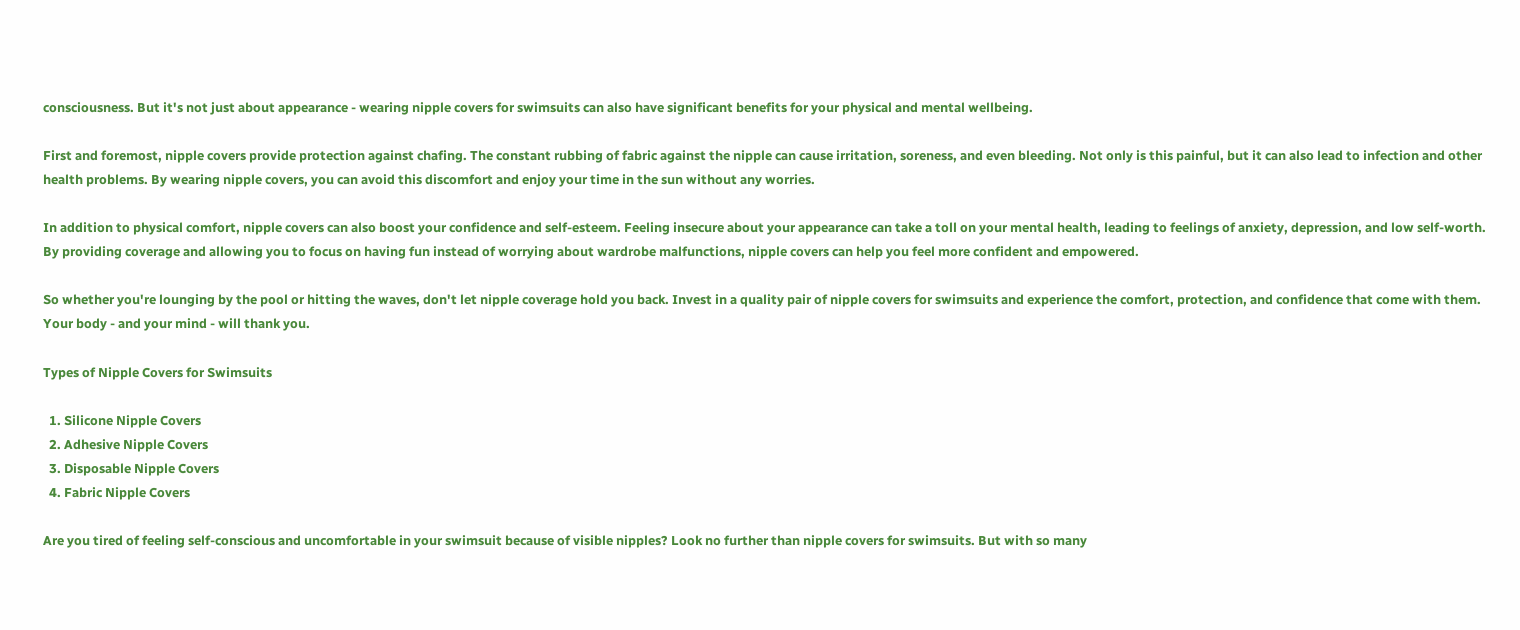consciousness. But it's not just about appearance - wearing nipple covers for swimsuits can also have significant benefits for your physical and mental wellbeing.

First and foremost, nipple covers provide protection against chafing. The constant rubbing of fabric against the nipple can cause irritation, soreness, and even bleeding. Not only is this painful, but it can also lead to infection and other health problems. By wearing nipple covers, you can avoid this discomfort and enjoy your time in the sun without any worries.

In addition to physical comfort, nipple covers can also boost your confidence and self-esteem. Feeling insecure about your appearance can take a toll on your mental health, leading to feelings of anxiety, depression, and low self-worth. By providing coverage and allowing you to focus on having fun instead of worrying about wardrobe malfunctions, nipple covers can help you feel more confident and empowered.

So whether you're lounging by the pool or hitting the waves, don't let nipple coverage hold you back. Invest in a quality pair of nipple covers for swimsuits and experience the comfort, protection, and confidence that come with them. Your body - and your mind - will thank you.

Types of Nipple Covers for Swimsuits

  1. Silicone Nipple Covers
  2. Adhesive Nipple Covers
  3. Disposable Nipple Covers
  4. Fabric Nipple Covers

Are you tired of feeling self-conscious and uncomfortable in your swimsuit because of visible nipples? Look no further than nipple covers for swimsuits. But with so many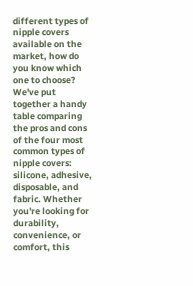different types of nipple covers available on the market, how do you know which one to choose? We've put together a handy table comparing the pros and cons of the four most common types of nipple covers: silicone, adhesive, disposable, and fabric. Whether you're looking for durability, convenience, or comfort, this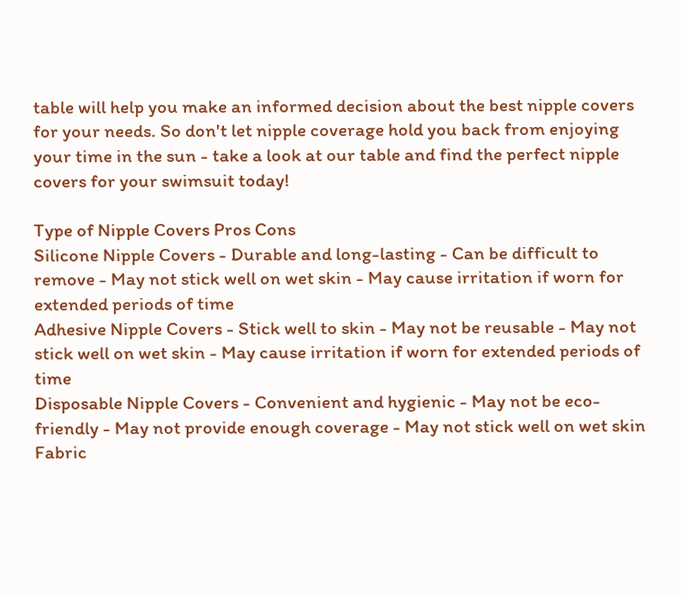table will help you make an informed decision about the best nipple covers for your needs. So don't let nipple coverage hold you back from enjoying your time in the sun - take a look at our table and find the perfect nipple covers for your swimsuit today!

Type of Nipple Covers Pros Cons
Silicone Nipple Covers - Durable and long-lasting - Can be difficult to remove - May not stick well on wet skin - May cause irritation if worn for extended periods of time
Adhesive Nipple Covers - Stick well to skin - May not be reusable - May not stick well on wet skin - May cause irritation if worn for extended periods of time
Disposable Nipple Covers - Convenient and hygienic - May not be eco-friendly - May not provide enough coverage - May not stick well on wet skin
Fabric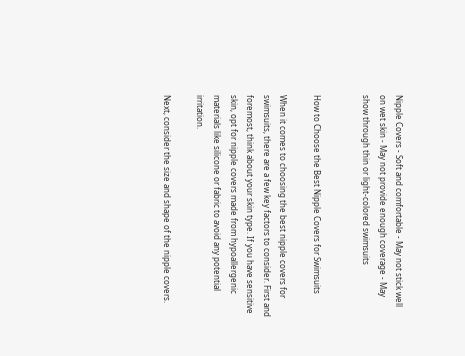Nipple Covers - Soft and comfortable - May not stick well on wet skin - May not provide enough coverage - May show through thin or light-colored swimsuits


How to Choose the Best Nipple Covers for Swimsuits

When it comes to choosing the best nipple covers for swimsuits, there are a few key factors to consider. First and foremost, think about your skin type. If you have sensitive skin, opt for nipple covers made from hypoallergenic materials like silicone or fabric to avoid any potential irritation.

Next, consider the size and shape of the nipple covers.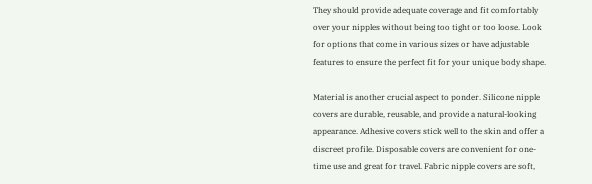They should provide adequate coverage and fit comfortably over your nipples without being too tight or too loose. Look for options that come in various sizes or have adjustable features to ensure the perfect fit for your unique body shape.

Material is another crucial aspect to ponder. Silicone nipple covers are durable, reusable, and provide a natural-looking appearance. Adhesive covers stick well to the skin and offer a discreet profile. Disposable covers are convenient for one-time use and great for travel. Fabric nipple covers are soft,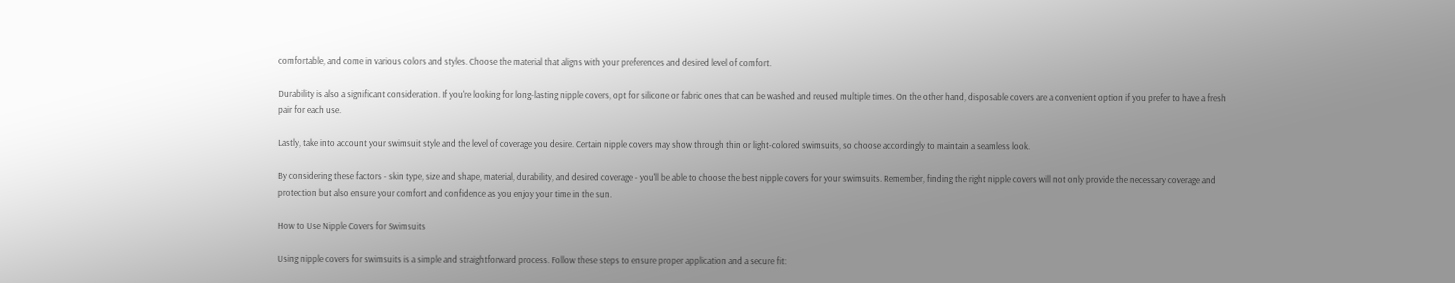comfortable, and come in various colors and styles. Choose the material that aligns with your preferences and desired level of comfort.

Durability is also a significant consideration. If you're looking for long-lasting nipple covers, opt for silicone or fabric ones that can be washed and reused multiple times. On the other hand, disposable covers are a convenient option if you prefer to have a fresh pair for each use.

Lastly, take into account your swimsuit style and the level of coverage you desire. Certain nipple covers may show through thin or light-colored swimsuits, so choose accordingly to maintain a seamless look.

By considering these factors - skin type, size and shape, material, durability, and desired coverage - you'll be able to choose the best nipple covers for your swimsuits. Remember, finding the right nipple covers will not only provide the necessary coverage and protection but also ensure your comfort and confidence as you enjoy your time in the sun.

How to Use Nipple Covers for Swimsuits

Using nipple covers for swimsuits is a simple and straightforward process. Follow these steps to ensure proper application and a secure fit: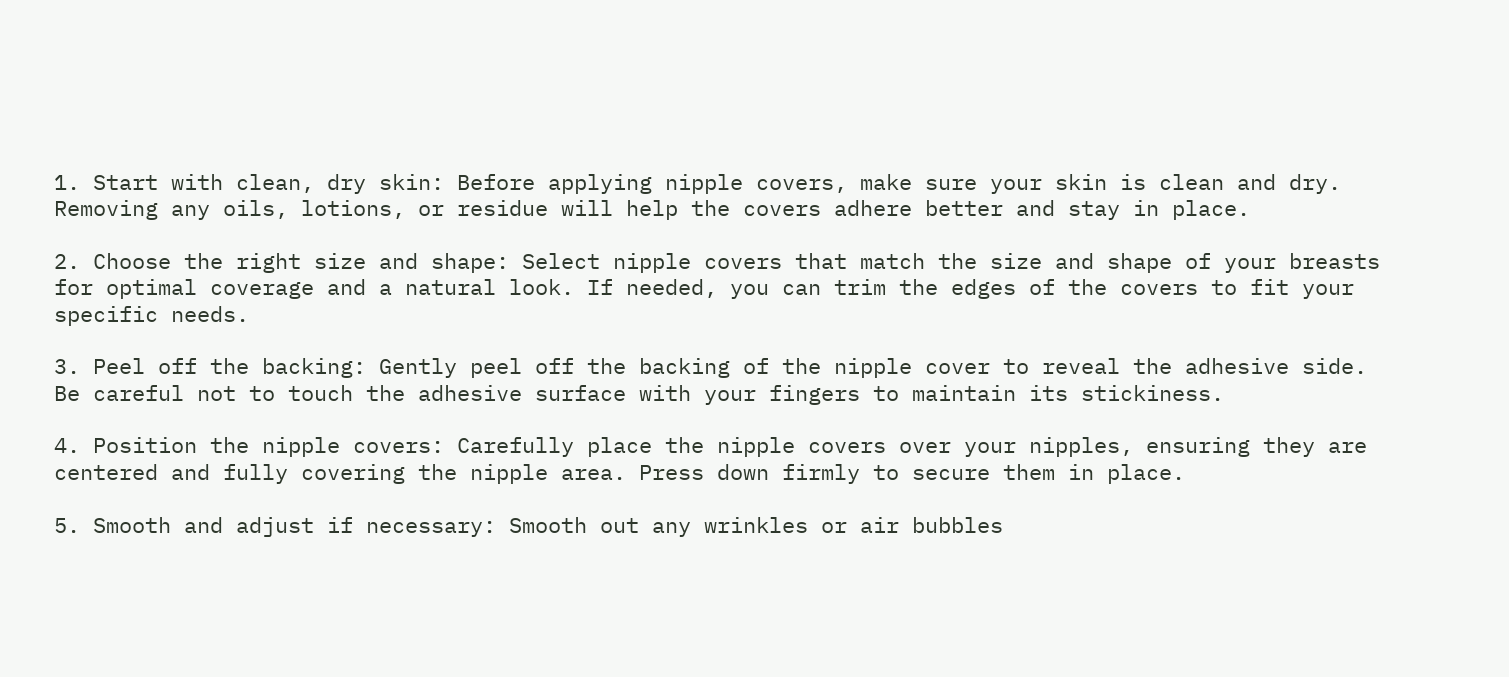1. Start with clean, dry skin: Before applying nipple covers, make sure your skin is clean and dry. Removing any oils, lotions, or residue will help the covers adhere better and stay in place.

2. Choose the right size and shape: Select nipple covers that match the size and shape of your breasts for optimal coverage and a natural look. If needed, you can trim the edges of the covers to fit your specific needs.

3. Peel off the backing: Gently peel off the backing of the nipple cover to reveal the adhesive side. Be careful not to touch the adhesive surface with your fingers to maintain its stickiness.

4. Position the nipple covers: Carefully place the nipple covers over your nipples, ensuring they are centered and fully covering the nipple area. Press down firmly to secure them in place.

5. Smooth and adjust if necessary: Smooth out any wrinkles or air bubbles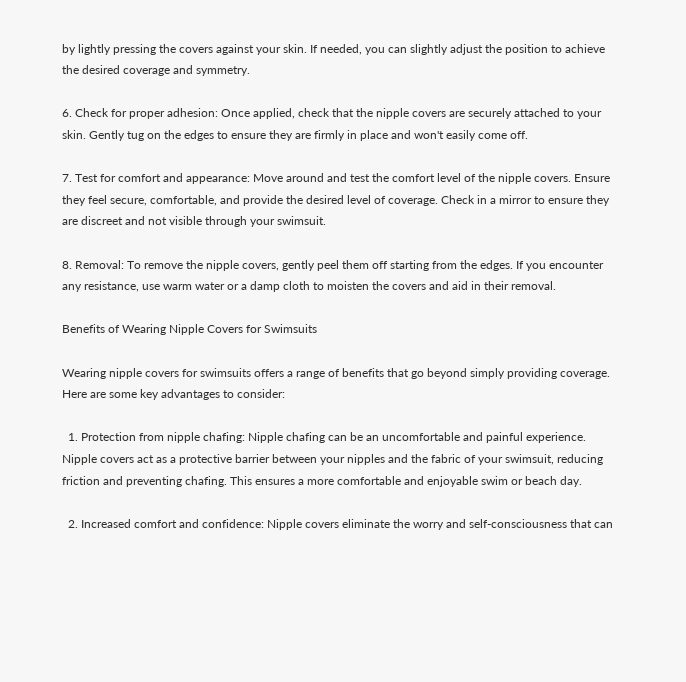by lightly pressing the covers against your skin. If needed, you can slightly adjust the position to achieve the desired coverage and symmetry.

6. Check for proper adhesion: Once applied, check that the nipple covers are securely attached to your skin. Gently tug on the edges to ensure they are firmly in place and won't easily come off.

7. Test for comfort and appearance: Move around and test the comfort level of the nipple covers. Ensure they feel secure, comfortable, and provide the desired level of coverage. Check in a mirror to ensure they are discreet and not visible through your swimsuit.

8. Removal: To remove the nipple covers, gently peel them off starting from the edges. If you encounter any resistance, use warm water or a damp cloth to moisten the covers and aid in their removal.

Benefits of Wearing Nipple Covers for Swimsuits

Wearing nipple covers for swimsuits offers a range of benefits that go beyond simply providing coverage. Here are some key advantages to consider:

  1. Protection from nipple chafing: Nipple chafing can be an uncomfortable and painful experience. Nipple covers act as a protective barrier between your nipples and the fabric of your swimsuit, reducing friction and preventing chafing. This ensures a more comfortable and enjoyable swim or beach day.

  2. Increased comfort and confidence: Nipple covers eliminate the worry and self-consciousness that can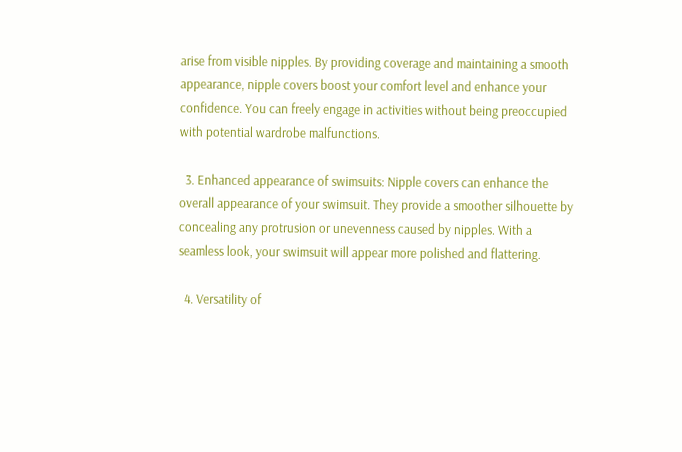arise from visible nipples. By providing coverage and maintaining a smooth appearance, nipple covers boost your comfort level and enhance your confidence. You can freely engage in activities without being preoccupied with potential wardrobe malfunctions.

  3. Enhanced appearance of swimsuits: Nipple covers can enhance the overall appearance of your swimsuit. They provide a smoother silhouette by concealing any protrusion or unevenness caused by nipples. With a seamless look, your swimsuit will appear more polished and flattering.

  4. Versatility of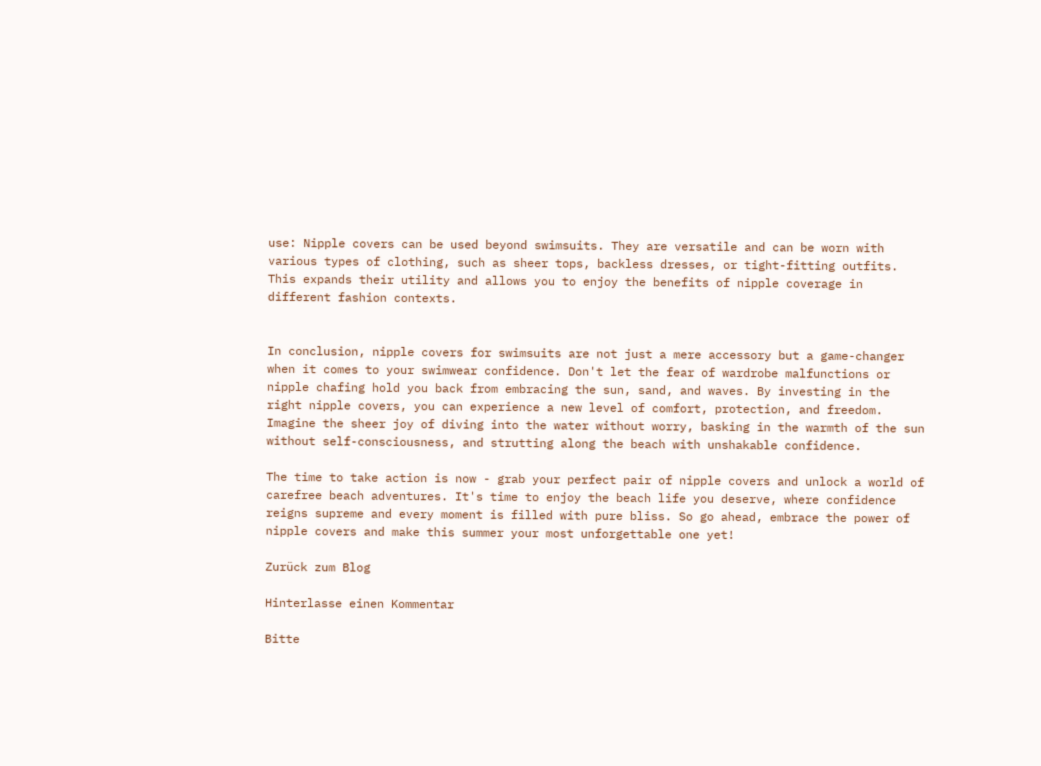use: Nipple covers can be used beyond swimsuits. They are versatile and can be worn with various types of clothing, such as sheer tops, backless dresses, or tight-fitting outfits. This expands their utility and allows you to enjoy the benefits of nipple coverage in different fashion contexts.


In conclusion, nipple covers for swimsuits are not just a mere accessory but a game-changer when it comes to your swimwear confidence. Don't let the fear of wardrobe malfunctions or nipple chafing hold you back from embracing the sun, sand, and waves. By investing in the right nipple covers, you can experience a new level of comfort, protection, and freedom. Imagine the sheer joy of diving into the water without worry, basking in the warmth of the sun without self-consciousness, and strutting along the beach with unshakable confidence.

The time to take action is now - grab your perfect pair of nipple covers and unlock a world of carefree beach adventures. It's time to enjoy the beach life you deserve, where confidence reigns supreme and every moment is filled with pure bliss. So go ahead, embrace the power of nipple covers and make this summer your most unforgettable one yet!

Zurück zum Blog

Hinterlasse einen Kommentar

Bitte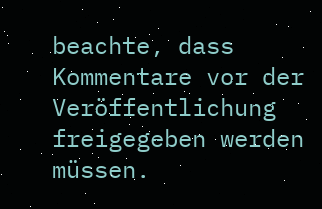beachte, dass Kommentare vor der Veröffentlichung freigegeben werden müssen.